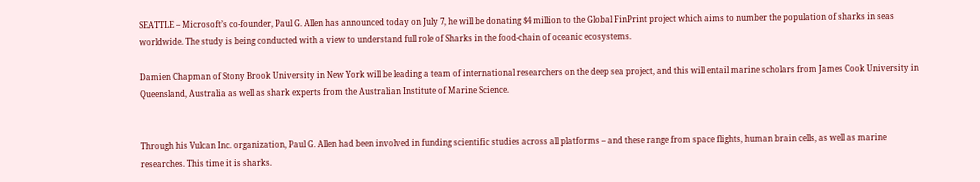SEATTLE – Microsoft’s co-founder, Paul G. Allen has announced today on July 7, he will be donating $4 million to the Global FinPrint project which aims to number the population of sharks in seas worldwide. The study is being conducted with a view to understand full role of Sharks in the food-chain of oceanic ecosystems.

Damien Chapman of Stony Brook University in New York will be leading a team of international researchers on the deep sea project, and this will entail marine scholars from James Cook University in Queensland, Australia as well as shark experts from the Australian Institute of Marine Science.


Through his Vulcan Inc. organization, Paul G. Allen had been involved in funding scientific studies across all platforms – and these range from space flights, human brain cells, as well as marine researches. This time it is sharks.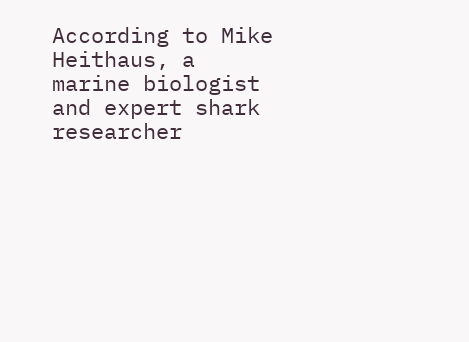According to Mike Heithaus, a marine biologist and expert shark researcher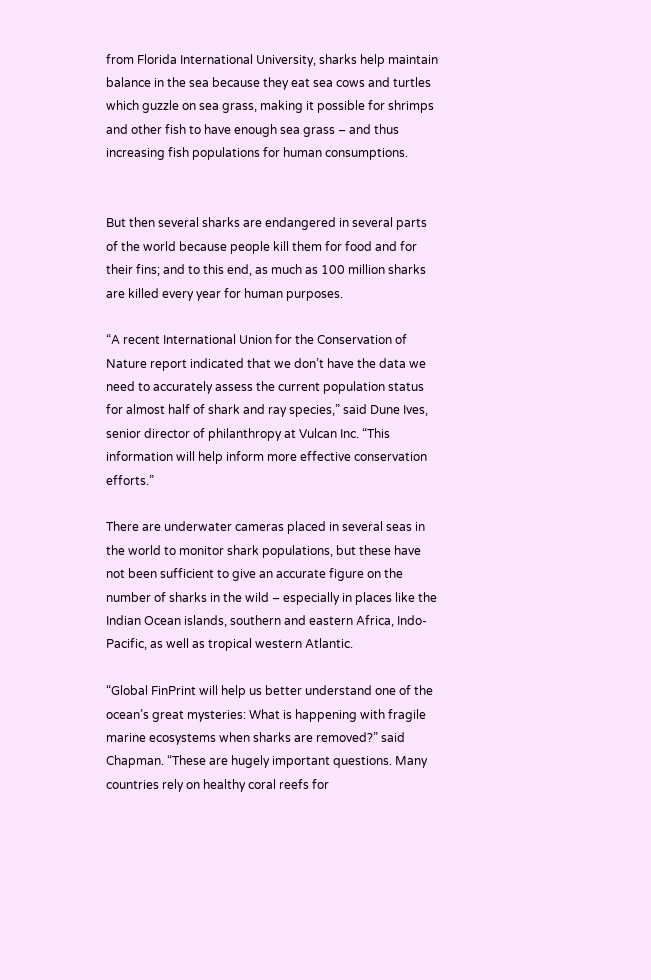from Florida International University, sharks help maintain balance in the sea because they eat sea cows and turtles which guzzle on sea grass, making it possible for shrimps and other fish to have enough sea grass – and thus increasing fish populations for human consumptions.


But then several sharks are endangered in several parts of the world because people kill them for food and for their fins; and to this end, as much as 100 million sharks are killed every year for human purposes.

“A recent International Union for the Conservation of Nature report indicated that we don’t have the data we need to accurately assess the current population status for almost half of shark and ray species,” said Dune Ives, senior director of philanthropy at Vulcan Inc. “This information will help inform more effective conservation efforts.”

There are underwater cameras placed in several seas in the world to monitor shark populations, but these have not been sufficient to give an accurate figure on the number of sharks in the wild – especially in places like the Indian Ocean islands, southern and eastern Africa, Indo-Pacific, as well as tropical western Atlantic.

“Global FinPrint will help us better understand one of the ocean’s great mysteries: What is happening with fragile marine ecosystems when sharks are removed?” said Chapman. “These are hugely important questions. Many countries rely on healthy coral reefs for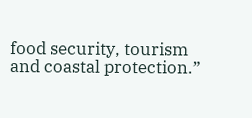food security, tourism and coastal protection.”